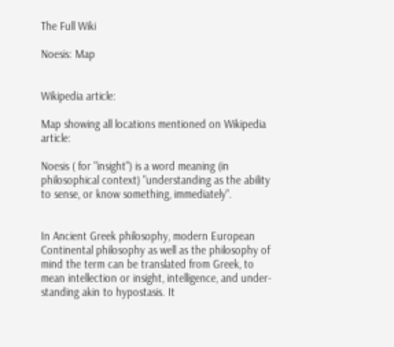The Full Wiki

Noesis: Map


Wikipedia article:

Map showing all locations mentioned on Wikipedia article:

Noesis ( for "insight") is a word meaning (in philosophical context) "understanding as the ability to sense, or know something, immediately".


In Ancient Greek philosophy, modern European Continental philosophy as well as the philosophy of mind the term can be translated from Greek, to mean intellection or insight, intelligence, and under-standing akin to hypostasis. It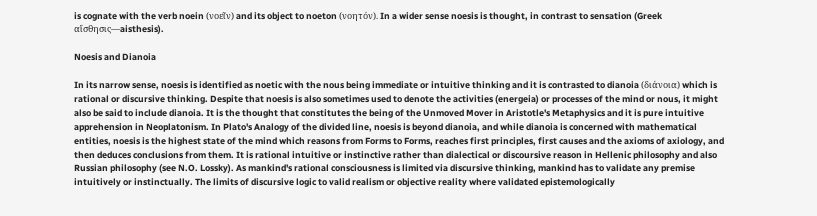is cognate with the verb noein (νοεῖν) and its object to noeton (νοητόν). In a wider sense noesis is thought, in contrast to sensation (Greek αἴσθησις—aisthesis).

Noesis and Dianoia

In its narrow sense, noesis is identified as noetic with the nous being immediate or intuitive thinking and it is contrasted to dianoia (διάνοια) which is rational or discursive thinking. Despite that noesis is also sometimes used to denote the activities (energeia) or processes of the mind or nous, it might also be said to include dianoia. It is the thought that constitutes the being of the Unmoved Mover in Aristotle's Metaphysics and it is pure intuitive apprehension in Neoplatonism. In Plato's Analogy of the divided line, noesis is beyond dianoia, and while dianoia is concerned with mathematical entities, noesis is the highest state of the mind which reasons from Forms to Forms, reaches first principles, first causes and the axioms of axiology, and then deduces conclusions from them. It is rational intuitive or instinctive rather than dialectical or discoursive reason in Hellenic philosophy and also Russian philosophy (see N.O. Lossky). As mankind's rational consciousness is limited via discursive thinking, mankind has to validate any premise intuitively or instinctually. The limits of discursive logic to valid realism or objective reality where validated epistemologically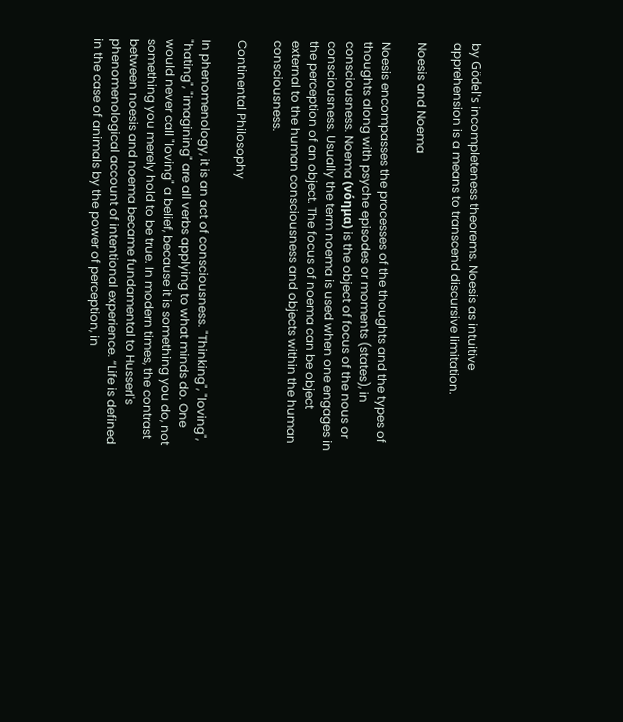by Gödel's incompleteness theorems. Noesis as intuitive apprehension is a means to transcend discursive limitation.

Noesis and Noema

Noesis encompasses the processes of the thoughts and the types of thoughts along with psyche episodes or moments (states), in consciousness. Noema (νόημα) is the object of focus of the nous or consciousness. Usually the term noema is used when one engages in the perception of an object. The focus of noema can be object external to the human consciousness and objects within the human consciousness.

Continental Philosophy

In phenomenology, it is an act of consciousness. "Thinking", "loving", "hating", "imagining" are all verbs applying to what minds do. One would never call "loving" a belief, because it is something you do, not something you merely hold to be true. In modern times, the contrast between noesis and noema became fundamental to Husserl's phenomenological account of intentional experience. “Life is defined in the case of animals by the power of perception, in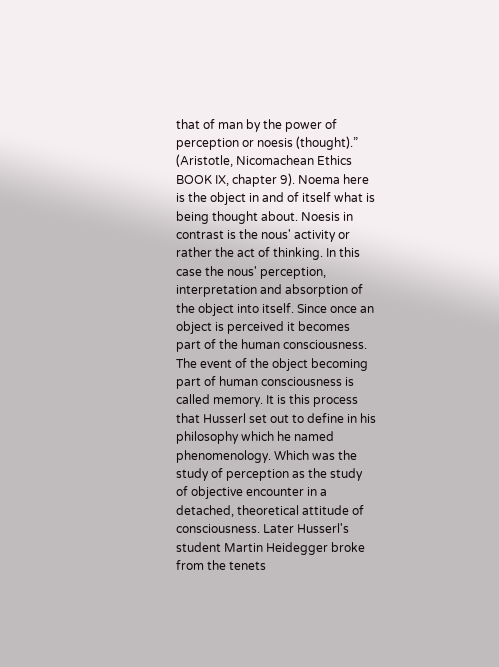that of man by the power of perception or noesis (thought).” (Aristotle, Nicomachean Ethics BOOK IX, chapter 9). Noema here is the object in and of itself what is being thought about. Noesis in contrast is the nous' activity or rather the act of thinking. In this case the nous' perception, interpretation and absorption of the object into itself. Since once an object is perceived it becomes part of the human consciousness. The event of the object becoming part of human consciousness is called memory. It is this process that Husserl set out to define in his philosophy which he named phenomenology. Which was the study of perception as the study of objective encounter in a detached, theoretical attitude of consciousness. Later Husserl's student Martin Heidegger broke from the tenets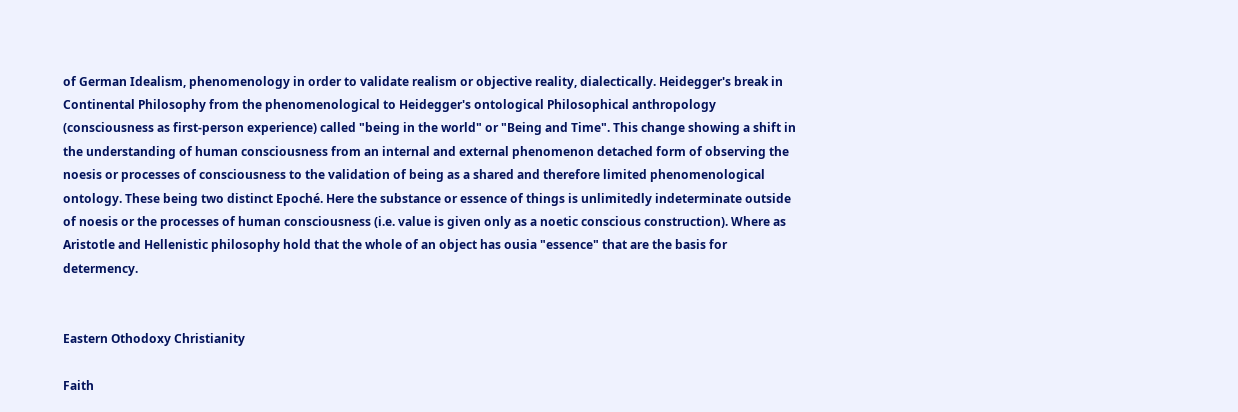of German Idealism, phenomenology in order to validate realism or objective reality, dialectically. Heidegger's break in Continental Philosophy from the phenomenological to Heidegger's ontological Philosophical anthropology (consciousness as first-person experience) called "being in the world" or "Being and Time". This change showing a shift in the understanding of human consciousness from an internal and external phenomenon detached form of observing the noesis or processes of consciousness to the validation of being as a shared and therefore limited phenomenological ontology. These being two distinct Epoché. Here the substance or essence of things is unlimitedly indeterminate outside of noesis or the processes of human consciousness (i.e. value is given only as a noetic conscious construction). Where as Aristotle and Hellenistic philosophy hold that the whole of an object has ousia "essence" that are the basis for determency.


Eastern Othodoxy Christianity

Faith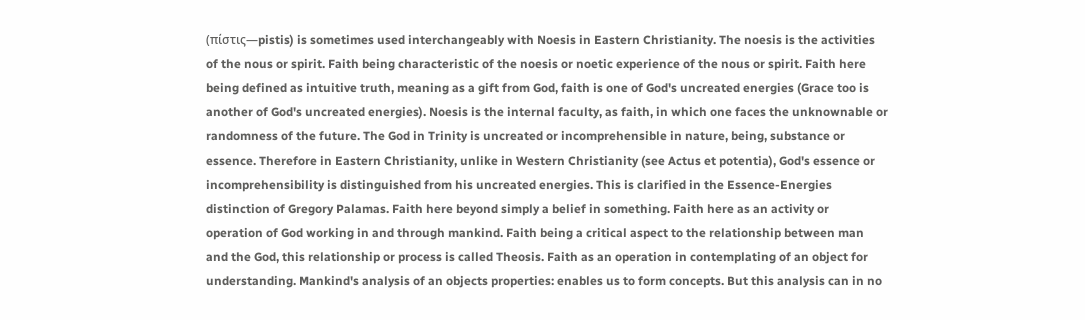(πίστις—pistis) is sometimes used interchangeably with Noesis in Eastern Christianity. The noesis is the activities of the nous or spirit. Faith being characteristic of the noesis or noetic experience of the nous or spirit. Faith here being defined as intuitive truth, meaning as a gift from God, faith is one of God's uncreated energies (Grace too is another of God's uncreated energies). Noesis is the internal faculty, as faith, in which one faces the unknownable or randomness of the future. The God in Trinity is uncreated or incomprehensible in nature, being, substance or essence. Therefore in Eastern Christianity, unlike in Western Christianity (see Actus et potentia), God's essence or incomprehensibility is distinguished from his uncreated energies. This is clarified in the Essence-Energies distinction of Gregory Palamas. Faith here beyond simply a belief in something. Faith here as an activity or operation of God working in and through mankind. Faith being a critical aspect to the relationship between man and the God, this relationship or process is called Theosis. Faith as an operation in contemplating of an object for understanding. Mankind's analysis of an objects properties: enables us to form concepts. But this analysis can in no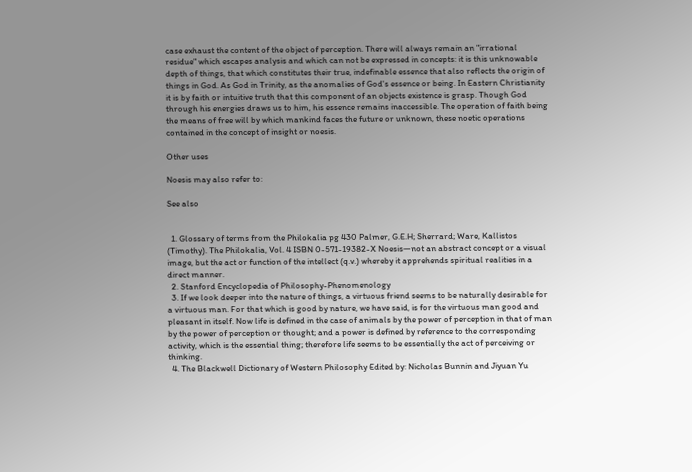case exhaust the content of the object of perception. There will always remain an "irrational residue" which escapes analysis and which can not be expressed in concepts: it is this unknowable depth of things, that which constitutes their true, indefinable essence that also reflects the origin of things in God. As God in Trinity, as the anomalies of God's essence or being. In Eastern Christianity it is by faith or intuitive truth that this component of an objects existence is grasp. Though God through his energies draws us to him, his essence remains inaccessible. The operation of faith being the means of free will by which mankind faces the future or unknown, these noetic operations contained in the concept of insight or noesis.

Other uses

Noesis may also refer to:

See also


  1. Glossary of terms from the Philokalia pg 430 Palmer, G.E.H; Sherrard; Ware, Kallistos (Timothy). The Philokalia, Vol. 4 ISBN 0-571-19382-X Noesis—not an abstract concept or a visual image, but the act or function of the intellect (q.v.) whereby it apprehends spiritual realities in a direct manner.
  2. Stanford Encyclopedia of Philosophy-Phenomenology
  3. If we look deeper into the nature of things, a virtuous friend seems to be naturally desirable for a virtuous man. For that which is good by nature, we have said, is for the virtuous man good and pleasant in itself. Now life is defined in the case of animals by the power of perception in that of man by the power of perception or thought; and a power is defined by reference to the corresponding activity, which is the essential thing; therefore life seems to be essentially the act of perceiving or thinking.
  4. The Blackwell Dictionary of Western Philosophy Edited by: Nicholas Bunnin and Jiyuan Yu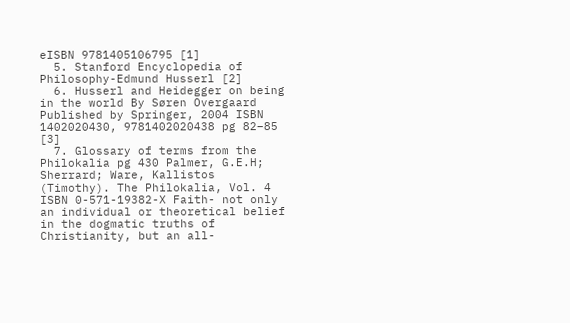eISBN 9781405106795 [1]
  5. Stanford Encyclopedia of Philosophy-Edmund Husserl [2]
  6. Husserl and Heidegger on being in the world By Søren Overgaard Published by Springer, 2004 ISBN 1402020430, 9781402020438 pg 82–85 [3]
  7. Glossary of terms from the Philokalia pg 430 Palmer, G.E.H; Sherrard; Ware, Kallistos (Timothy). The Philokalia, Vol. 4 ISBN 0-571-19382-X Faith- not only an individual or theoretical belief in the dogmatic truths of Christianity, but an all-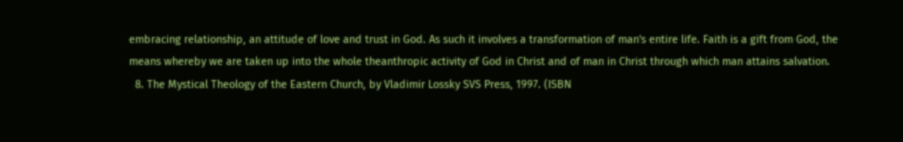embracing relationship, an attitude of love and trust in God. As such it involves a transformation of man's entire life. Faith is a gift from God, the means whereby we are taken up into the whole theanthropic activity of God in Christ and of man in Christ through which man attains salvation.
  8. The Mystical Theology of the Eastern Church, by Vladimir Lossky SVS Press, 1997. (ISBN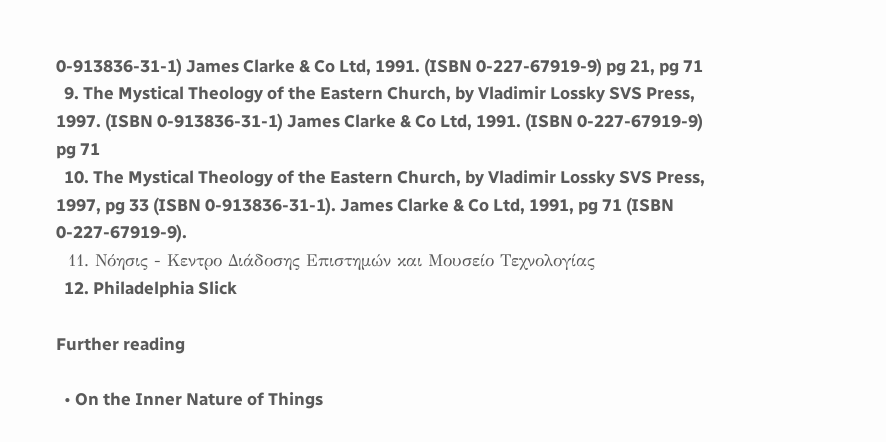0-913836-31-1) James Clarke & Co Ltd, 1991. (ISBN 0-227-67919-9) pg 21, pg 71
  9. The Mystical Theology of the Eastern Church, by Vladimir Lossky SVS Press, 1997. (ISBN 0-913836-31-1) James Clarke & Co Ltd, 1991. (ISBN 0-227-67919-9) pg 71
  10. The Mystical Theology of the Eastern Church, by Vladimir Lossky SVS Press, 1997, pg 33 (ISBN 0-913836-31-1). James Clarke & Co Ltd, 1991, pg 71 (ISBN 0-227-67919-9).
  11. Νόησις - Κεντρο Διάδοσης Επιστημών και Μουσείο Τεχνολογίας
  12. Philadelphia Slick

Further reading

  • On the Inner Nature of Things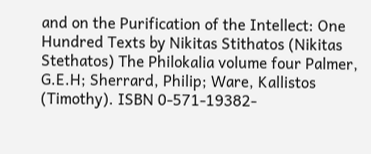and on the Purification of the Intellect: One Hundred Texts by Nikitas Stithatos (Nikitas Stethatos) The Philokalia volume four Palmer, G.E.H; Sherrard, Philip; Ware, Kallistos (Timothy). ISBN 0-571-19382-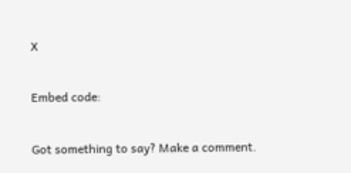X

Embed code:

Got something to say? Make a comment.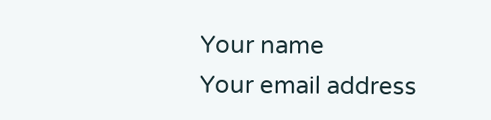Your name
Your email address